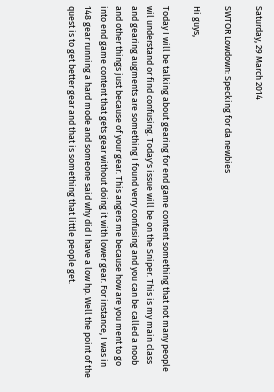Saturday, 29 March 2014

SWTOR Lowdown: Specking for da newbies

Hi guys,

Today I will be talking about gearing for end game content something that not many people wil understand or find confusing. Today's issue will be on the Sniper. This is my main class and gearing augments are something I found verry confusing and you can be called a noob and other things just because of your gear. This angers me because how are you ment to go into end game content that gets gear without doing it with lower gear. For instance, I was in 148 gear running a hard mode and someone said why did I have a low hp. Well the point of the quest is to get better gear and that is something that little people get.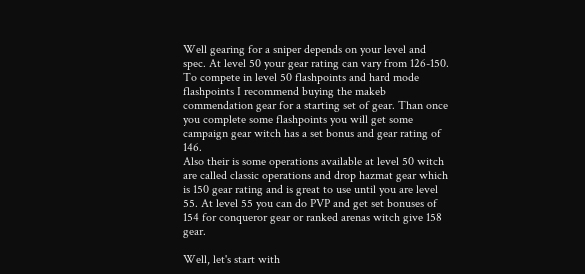Well gearing for a sniper depends on your level and spec. At level 50 your gear rating can vary from 126-150. To compete in level 50 flashpoints and hard mode flashpoints I recommend buying the makeb commendation gear for a starting set of gear. Than once you complete some flashpoints you will get some campaign gear witch has a set bonus and gear rating of 146.
Also their is some operations available at level 50 witch are called classic operations and drop hazmat gear which is 150 gear rating and is great to use until you are level 55. At level 55 you can do PVP and get set bonuses of 154 for conqueror gear or ranked arenas witch give 158 gear.

Well, let's start with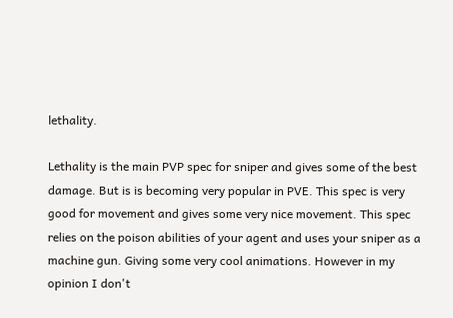lethality.

Lethality is the main PVP spec for sniper and gives some of the best damage. But is is becoming very popular in PVE. This spec is very good for movement and gives some very nice movement. This spec relies on the poison abilities of your agent and uses your sniper as a machine gun. Giving some very cool animations. However in my opinion I don't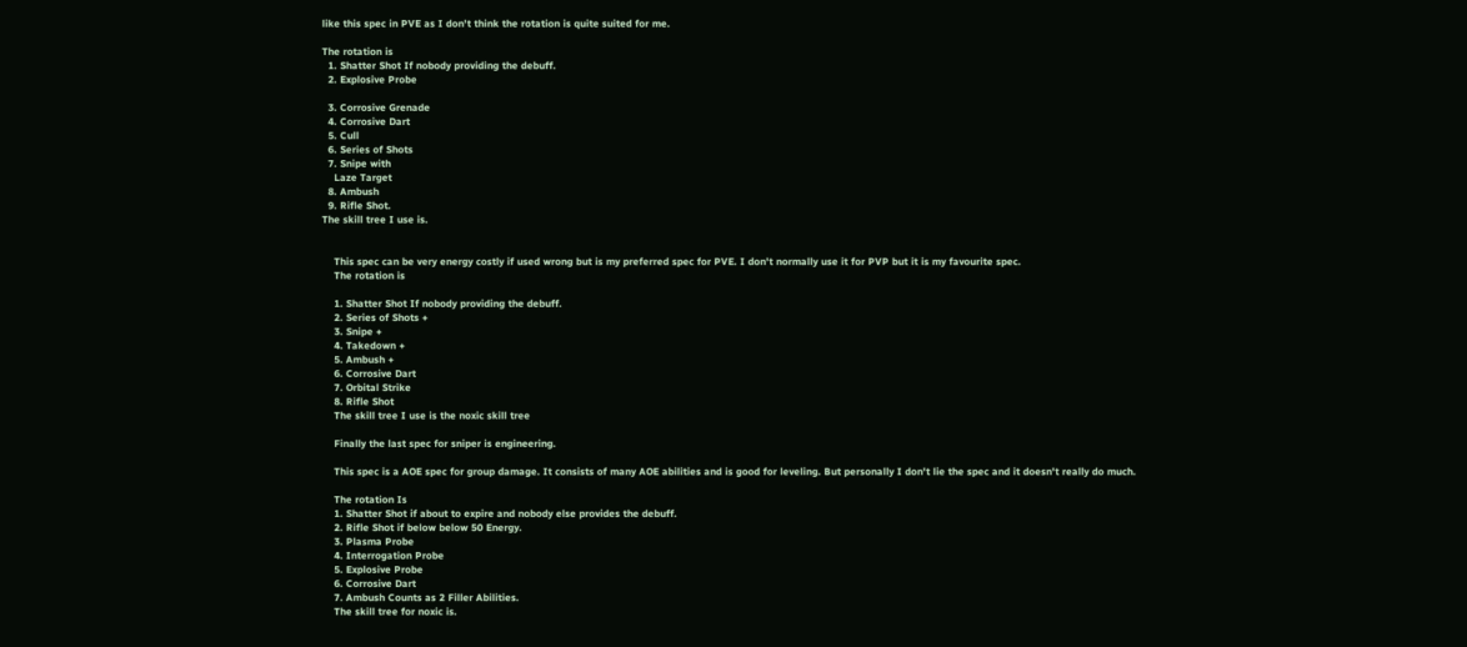like this spec in PVE as I don't think the rotation is quite suited for me.

The rotation is
  1. Shatter Shot If nobody providing the debuff.
  2. Explosive Probe

  3. Corrosive Grenade
  4. Corrosive Dart
  5. Cull
  6. Series of Shots
  7. Snipe with
    Laze Target
  8. Ambush
  9. Rifle Shot.
The skill tree I use is.


    This spec can be very energy costly if used wrong but is my preferred spec for PVE. I don't normally use it for PVP but it is my favourite spec.
    The rotation is

    1. Shatter Shot If nobody providing the debuff.
    2. Series of Shots +
    3. Snipe +
    4. Takedown +
    5. Ambush +
    6. Corrosive Dart
    7. Orbital Strike
    8. Rifle Shot
    The skill tree I use is the noxic skill tree

    Finally the last spec for sniper is engineering.

    This spec is a AOE spec for group damage. It consists of many AOE abilities and is good for leveling. But personally I don't lie the spec and it doesn't really do much.

    The rotation Is
    1. Shatter Shot if about to expire and nobody else provides the debuff.
    2. Rifle Shot if below below 50 Energy.
    3. Plasma Probe
    4. Interrogation Probe
    5. Explosive Probe
    6. Corrosive Dart
    7. Ambush Counts as 2 Filler Abilities.
    The skill tree for noxic is.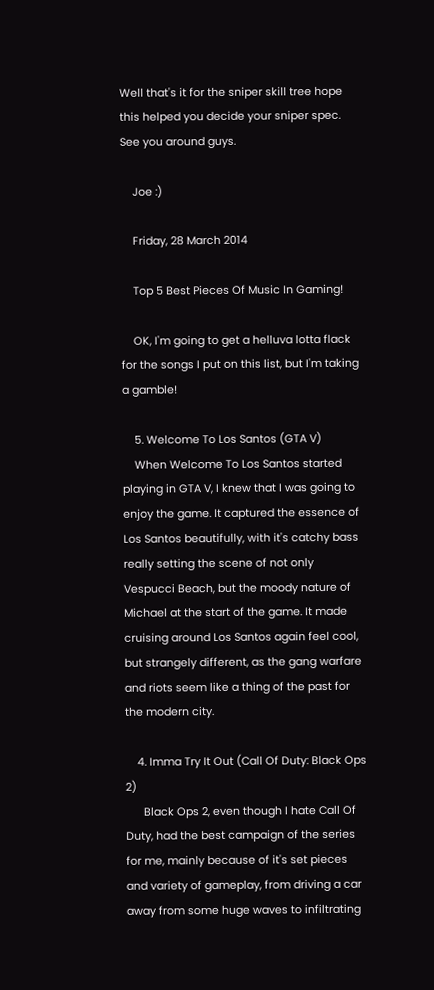Well that's it for the sniper skill tree hope this helped you decide your sniper spec. See you around guys.

    Joe :)

    Friday, 28 March 2014

    Top 5 Best Pieces Of Music In Gaming!

    OK, I'm going to get a helluva lotta flack for the songs I put on this list, but I'm taking a gamble!

    5. Welcome To Los Santos (GTA V)
    When Welcome To Los Santos started playing in GTA V, I knew that I was going to enjoy the game. It captured the essence of Los Santos beautifully, with it's catchy bass really setting the scene of not only Vespucci Beach, but the moody nature of Michael at the start of the game. It made cruising around Los Santos again feel cool, but strangely different, as the gang warfare and riots seem like a thing of the past for the modern city.

    4. Imma Try It Out (Call Of Duty: Black Ops 2)
      Black Ops 2, even though I hate Call Of Duty, had the best campaign of the series for me, mainly because of it's set pieces and variety of gameplay, from driving a car away from some huge waves to infiltrating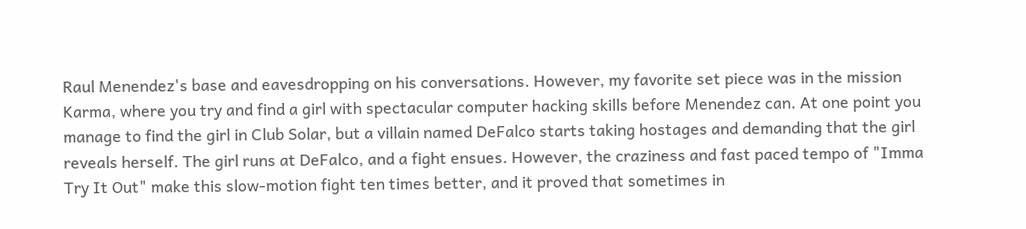Raul Menendez's base and eavesdropping on his conversations. However, my favorite set piece was in the mission Karma, where you try and find a girl with spectacular computer hacking skills before Menendez can. At one point you manage to find the girl in Club Solar, but a villain named DeFalco starts taking hostages and demanding that the girl reveals herself. The girl runs at DeFalco, and a fight ensues. However, the craziness and fast paced tempo of "Imma Try It Out" make this slow-motion fight ten times better, and it proved that sometimes in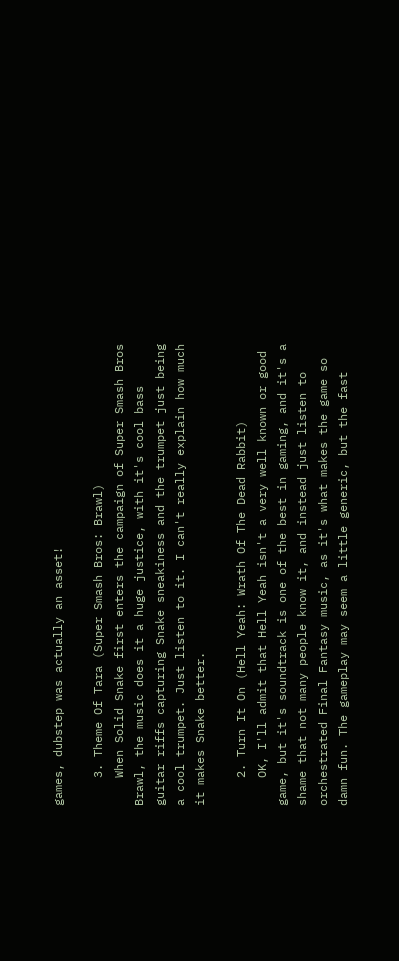games, dubstep was actually an asset!

    3. Theme Of Tara (Super Smash Bros: Brawl)
    When Solid Snake first enters the campaign of Super Smash Bros Brawl, the music does it a huge justice, with it's cool bass guitar riffs capturing Snake sneakiness and the trumpet just being a cool trumpet. Just listen to it. I can't really explain how much it makes Snake better.

    2. Turn It On (Hell Yeah: Wrath Of The Dead Rabbit)
    OK, I'll admit that Hell Yeah isn't a very well known or good game, but it's soundtrack is one of the best in gaming, and it's a shame that not many people know it, and instead just listen to orchestrated Final Fantasy music, as it's what makes the game so damn fun. The gameplay may seem a little generic, but the fast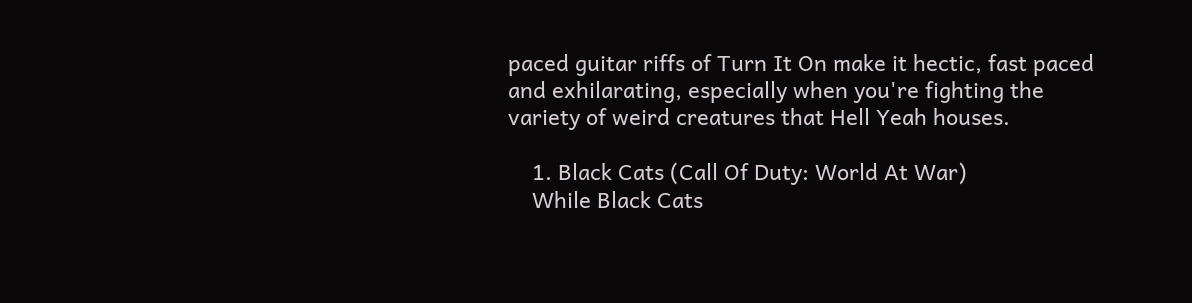paced guitar riffs of Turn It On make it hectic, fast paced and exhilarating, especially when you're fighting the variety of weird creatures that Hell Yeah houses.

    1. Black Cats (Call Of Duty: World At War)
    While Black Cats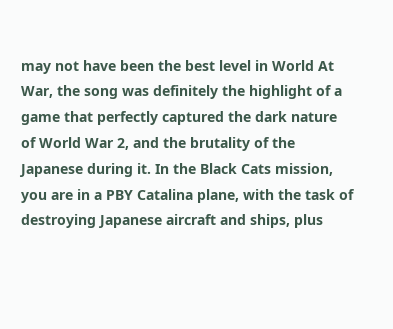may not have been the best level in World At War, the song was definitely the highlight of a game that perfectly captured the dark nature of World War 2, and the brutality of the Japanese during it. In the Black Cats mission, you are in a PBY Catalina plane, with the task of destroying Japanese aircraft and ships, plus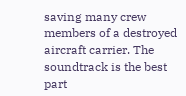saving many crew members of a destroyed aircraft carrier. The soundtrack is the best part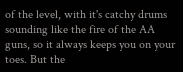of the level, with it's catchy drums sounding like the fire of the AA guns, so it always keeps you on your toes. But the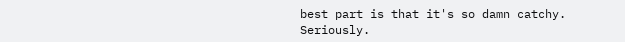best part is that it's so damn catchy. Seriously.